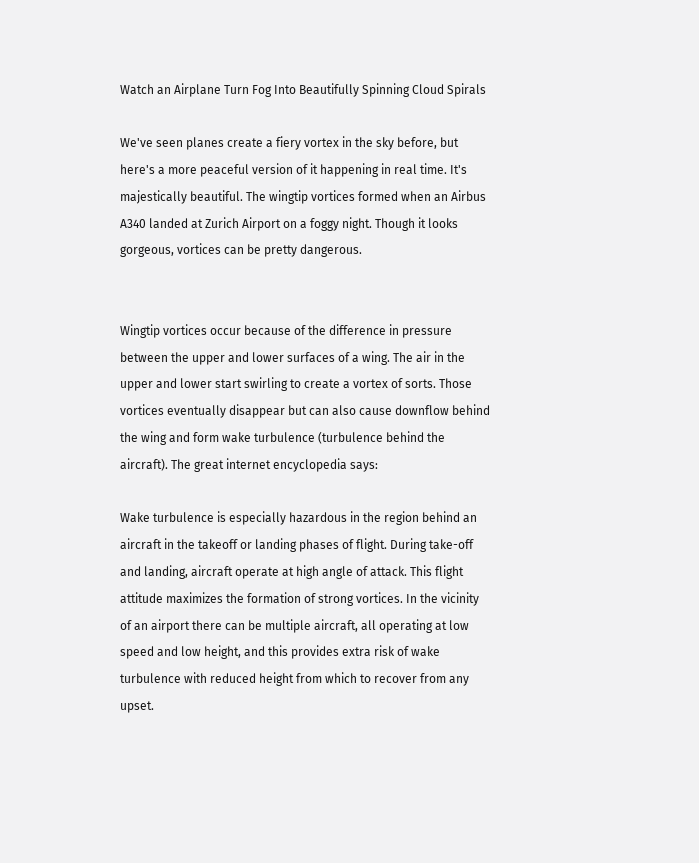Watch an Airplane Turn Fog Into Beautifully Spinning Cloud Spirals

We've seen planes create a fiery vortex in the sky before, but here's a more peaceful version of it happening in real time. It's majestically beautiful. The wingtip vortices formed when an Airbus A340 landed at Zurich Airport on a foggy night. Though it looks gorgeous, vortices can be pretty dangerous.


Wingtip vortices occur because of the difference in pressure between the upper and lower surfaces of a wing. The air in the upper and lower start swirling to create a vortex of sorts. Those vortices eventually disappear but can also cause downflow behind the wing and form wake turbulence (turbulence behind the aircraft). The great internet encyclopedia says:

Wake turbulence is especially hazardous in the region behind an aircraft in the takeoff or landing phases of flight. During take-off and landing, aircraft operate at high angle of attack. This flight attitude maximizes the formation of strong vortices. In the vicinity of an airport there can be multiple aircraft, all operating at low speed and low height, and this provides extra risk of wake turbulence with reduced height from which to recover from any upset.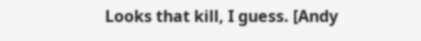Looks that kill, I guess. [Andy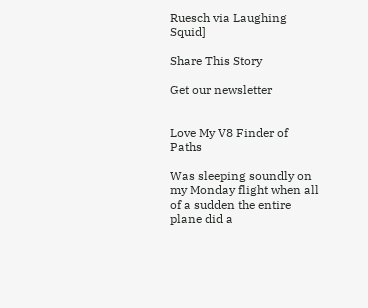Ruesch via Laughing Squid]

Share This Story

Get our newsletter


Love My V8 Finder of Paths

Was sleeping soundly on my Monday flight when all of a sudden the entire plane did a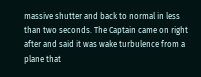massive shutter and back to normal in less than two seconds. The Captain came on right after and said it was wake turbulence from a plane that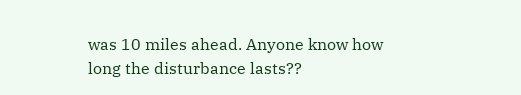was 10 miles ahead. Anyone know how long the disturbance lasts??